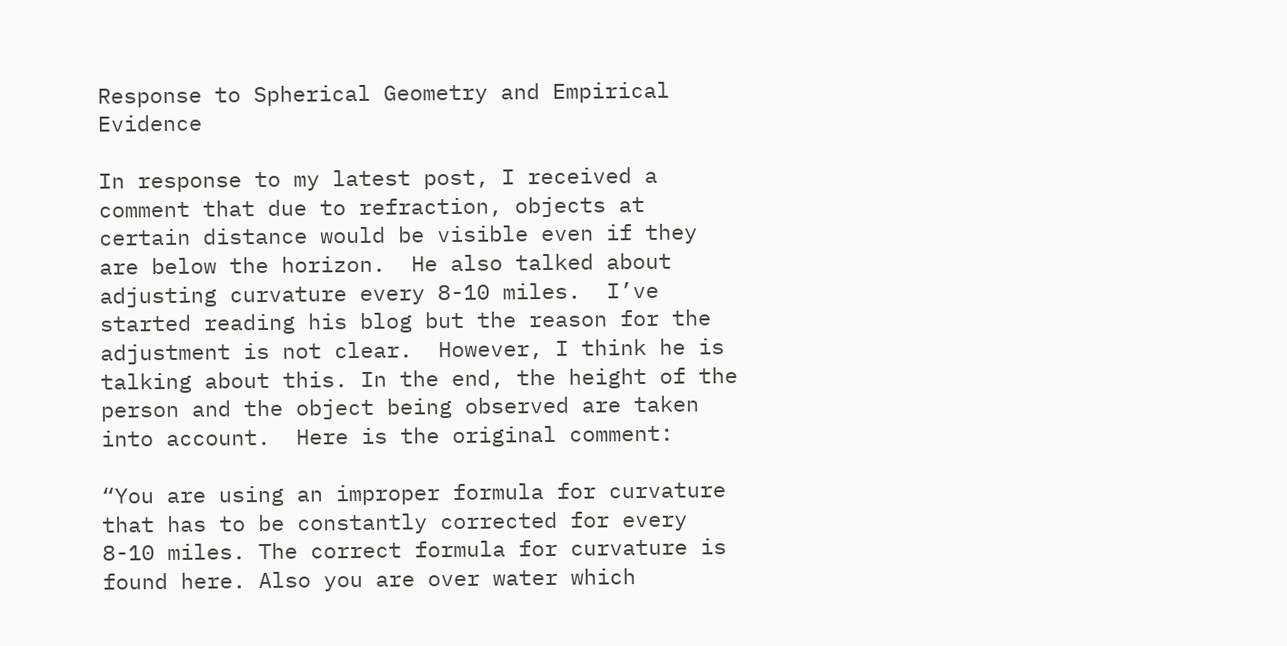Response to Spherical Geometry and Empirical Evidence

In response to my latest post, I received a comment that due to refraction, objects at certain distance would be visible even if they are below the horizon.  He also talked about adjusting curvature every 8-10 miles.  I’ve started reading his blog but the reason for the adjustment is not clear.  However, I think he is talking about this. In the end, the height of the person and the object being observed are taken into account.  Here is the original comment:

“You are using an improper formula for curvature that has to be constantly corrected for every 8-10 miles. The correct formula for curvature is found here. Also you are over water which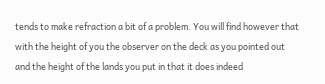tends to make refraction a bit of a problem. You will find however that with the height of you the observer on the deck as you pointed out and the height of the lands you put in that it does indeed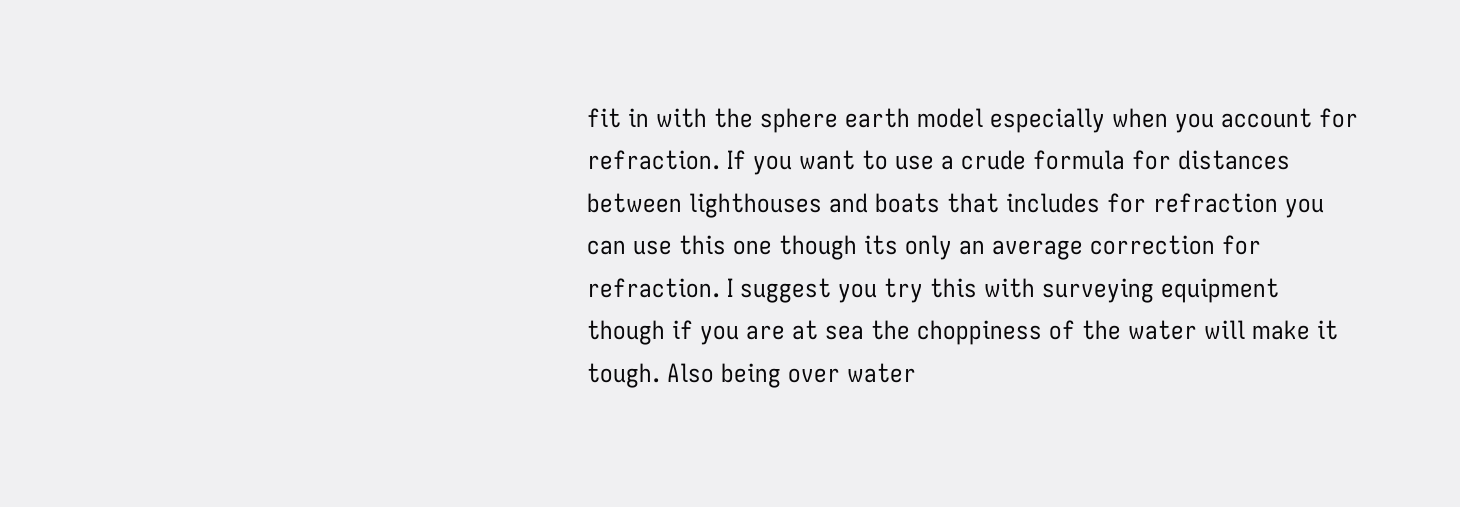fit in with the sphere earth model especially when you account for refraction. If you want to use a crude formula for distances between lighthouses and boats that includes for refraction you can use this one though its only an average correction for refraction. I suggest you try this with surveying equipment though if you are at sea the choppiness of the water will make it tough. Also being over water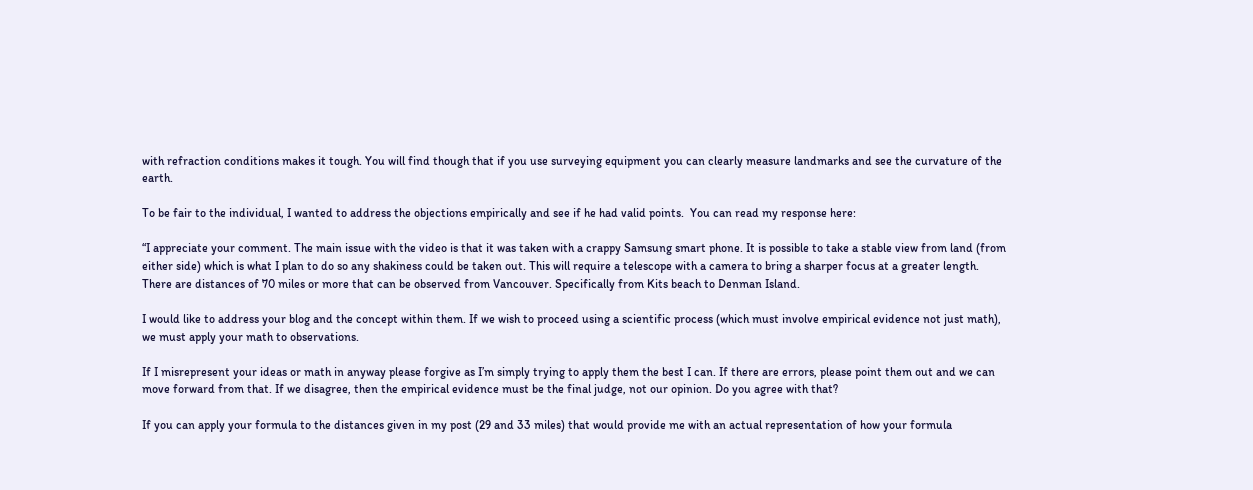with refraction conditions makes it tough. You will find though that if you use surveying equipment you can clearly measure landmarks and see the curvature of the earth.

To be fair to the individual, I wanted to address the objections empirically and see if he had valid points.  You can read my response here:

“I appreciate your comment. The main issue with the video is that it was taken with a crappy Samsung smart phone. It is possible to take a stable view from land (from either side) which is what I plan to do so any shakiness could be taken out. This will require a telescope with a camera to bring a sharper focus at a greater length. There are distances of 70 miles or more that can be observed from Vancouver. Specifically from Kits beach to Denman Island.

I would like to address your blog and the concept within them. If we wish to proceed using a scientific process (which must involve empirical evidence not just math), we must apply your math to observations.

If I misrepresent your ideas or math in anyway please forgive as I’m simply trying to apply them the best I can. If there are errors, please point them out and we can move forward from that. If we disagree, then the empirical evidence must be the final judge, not our opinion. Do you agree with that?

If you can apply your formula to the distances given in my post (29 and 33 miles) that would provide me with an actual representation of how your formula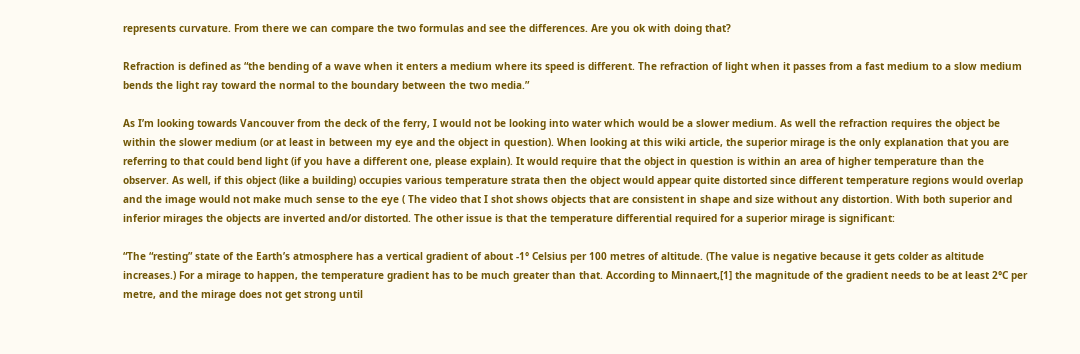represents curvature. From there we can compare the two formulas and see the differences. Are you ok with doing that?

Refraction is defined as “the bending of a wave when it enters a medium where its speed is different. The refraction of light when it passes from a fast medium to a slow medium bends the light ray toward the normal to the boundary between the two media.”

As I’m looking towards Vancouver from the deck of the ferry, I would not be looking into water which would be a slower medium. As well the refraction requires the object be within the slower medium (or at least in between my eye and the object in question). When looking at this wiki article, the superior mirage is the only explanation that you are referring to that could bend light (if you have a different one, please explain). It would require that the object in question is within an area of higher temperature than the observer. As well, if this object (like a building) occupies various temperature strata then the object would appear quite distorted since different temperature regions would overlap and the image would not make much sense to the eye ( The video that I shot shows objects that are consistent in shape and size without any distortion. With both superior and inferior mirages the objects are inverted and/or distorted. The other issue is that the temperature differential required for a superior mirage is significant:

“The “resting” state of the Earth’s atmosphere has a vertical gradient of about -1° Celsius per 100 metres of altitude. (The value is negative because it gets colder as altitude increases.) For a mirage to happen, the temperature gradient has to be much greater than that. According to Minnaert,[1] the magnitude of the gradient needs to be at least 2°C per metre, and the mirage does not get strong until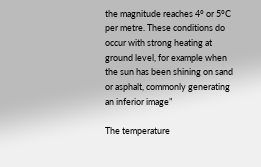the magnitude reaches 4° or 5°C per metre. These conditions do occur with strong heating at ground level, for example when the sun has been shining on sand or asphalt, commonly generating an inferior image”

The temperature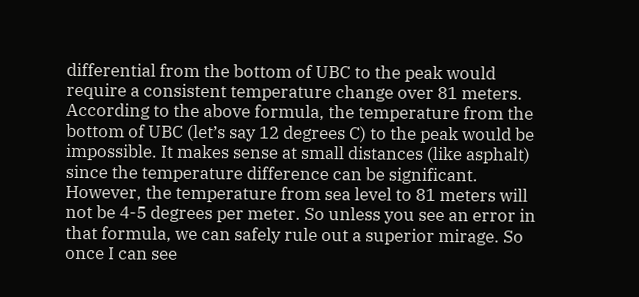differential from the bottom of UBC to the peak would require a consistent temperature change over 81 meters. According to the above formula, the temperature from the bottom of UBC (let’s say 12 degrees C) to the peak would be impossible. It makes sense at small distances (like asphalt) since the temperature difference can be significant. However, the temperature from sea level to 81 meters will not be 4-5 degrees per meter. So unless you see an error in that formula, we can safely rule out a superior mirage. So once I can see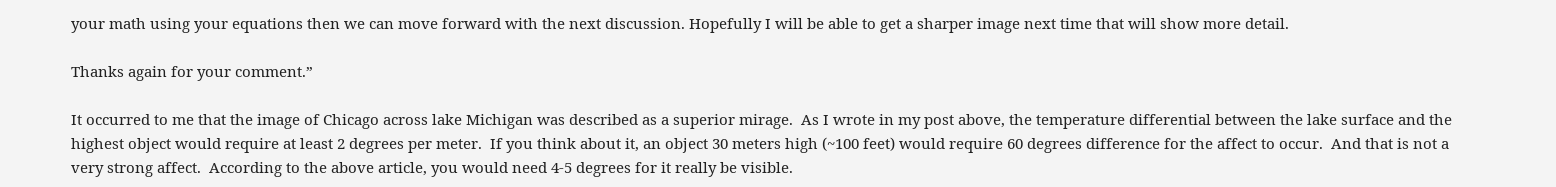your math using your equations then we can move forward with the next discussion. Hopefully I will be able to get a sharper image next time that will show more detail.

Thanks again for your comment.”

It occurred to me that the image of Chicago across lake Michigan was described as a superior mirage.  As I wrote in my post above, the temperature differential between the lake surface and the highest object would require at least 2 degrees per meter.  If you think about it, an object 30 meters high (~100 feet) would require 60 degrees difference for the affect to occur.  And that is not a very strong affect.  According to the above article, you would need 4-5 degrees for it really be visible.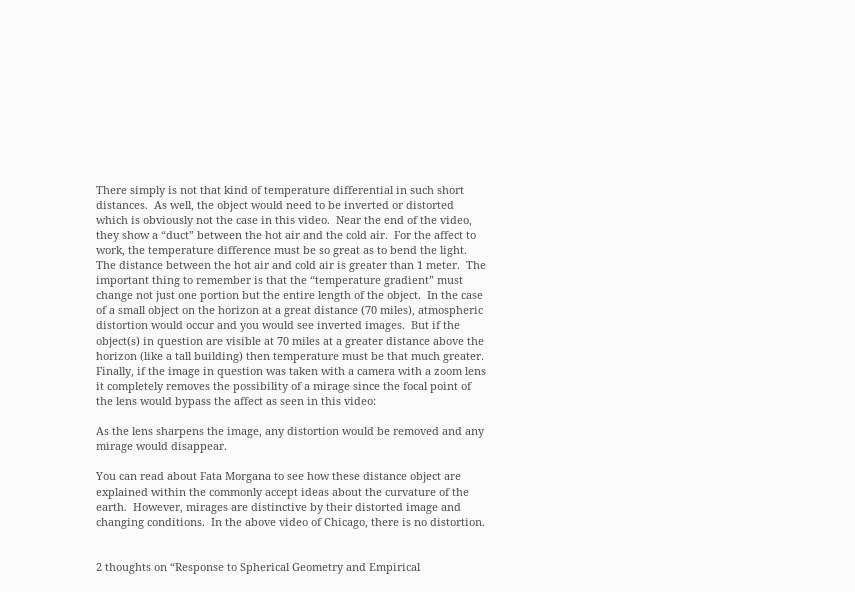There simply is not that kind of temperature differential in such short distances.  As well, the object would need to be inverted or distorted which is obviously not the case in this video.  Near the end of the video, they show a “duct” between the hot air and the cold air.  For the affect to work, the temperature difference must be so great as to bend the light.  The distance between the hot air and cold air is greater than 1 meter.  The important thing to remember is that the “temperature gradient” must change not just one portion but the entire length of the object.  In the case of a small object on the horizon at a great distance (70 miles), atmospheric distortion would occur and you would see inverted images.  But if the object(s) in question are visible at 70 miles at a greater distance above the horizon (like a tall building) then temperature must be that much greater.  Finally, if the image in question was taken with a camera with a zoom lens it completely removes the possibility of a mirage since the focal point of the lens would bypass the affect as seen in this video:

As the lens sharpens the image, any distortion would be removed and any mirage would disappear.

You can read about Fata Morgana to see how these distance object are explained within the commonly accept ideas about the curvature of the earth.  However, mirages are distinctive by their distorted image and changing conditions.  In the above video of Chicago, there is no distortion.


2 thoughts on “Response to Spherical Geometry and Empirical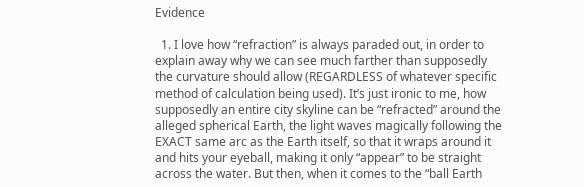Evidence

  1. I love how “refraction” is always paraded out, in order to explain away why we can see much farther than supposedly the curvature should allow (REGARDLESS of whatever specific method of calculation being used). It’s just ironic to me, how supposedly an entire city skyline can be “refracted” around the alleged spherical Earth, the light waves magically following the EXACT same arc as the Earth itself, so that it wraps around it and hits your eyeball, making it only “appear” to be straight across the water. But then, when it comes to the “ball Earth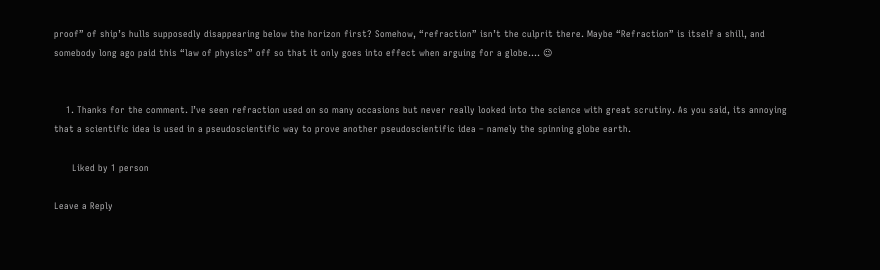proof” of ship’s hulls supposedly disappearing below the horizon first? Somehow, “refraction” isn’t the culprit there. Maybe “Refraction” is itself a shill, and somebody long ago paid this “law of physics” off so that it only goes into effect when arguing for a globe…. 😉


    1. Thanks for the comment. I’ve seen refraction used on so many occasions but never really looked into the science with great scrutiny. As you said, its annoying that a scientific idea is used in a pseudoscientific way to prove another pseudoscientific idea – namely the spinning globe earth.

      Liked by 1 person

Leave a Reply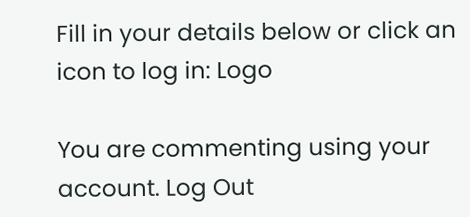Fill in your details below or click an icon to log in: Logo

You are commenting using your account. Log Out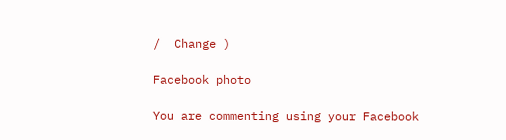/  Change )

Facebook photo

You are commenting using your Facebook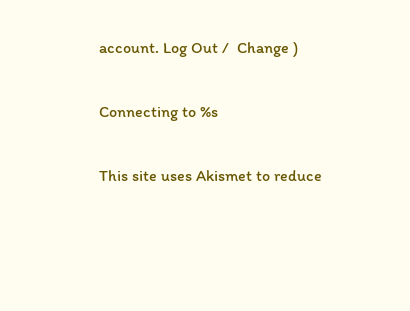account. Log Out /  Change )

Connecting to %s

This site uses Akismet to reduce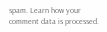spam. Learn how your comment data is processed.